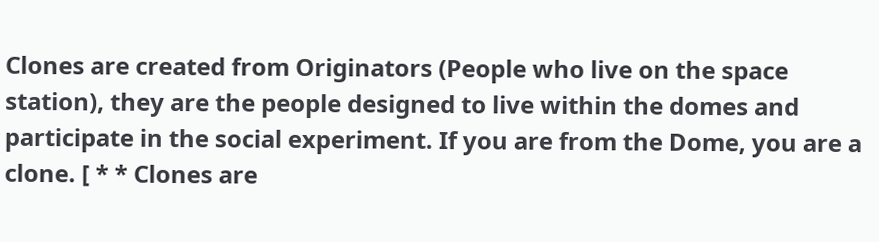Clones are created from Originators (People who live on the space station), they are the people designed to live within the domes and participate in the social experiment. If you are from the Dome, you are a clone. [ * * Clones are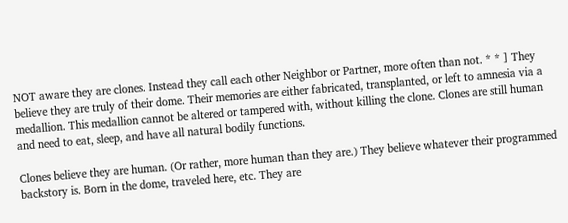NOT aware they are clones. Instead they call each other Neighbor or Partner, more often than not. * * ] They believe they are truly of their dome. Their memories are either fabricated, transplanted, or left to amnesia via a medallion. This medallion cannot be altered or tampered with, without killing the clone. Clones are still human and need to eat, sleep, and have all natural bodily functions.

Clones believe they are human. (Or rather, more human than they are.) They believe whatever their programmed backstory is. Born in the dome, traveled here, etc. They are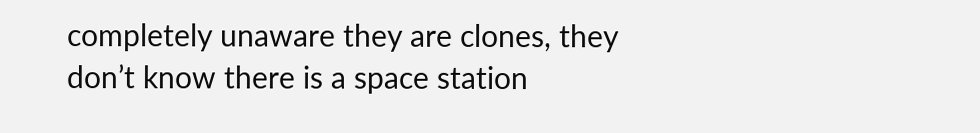completely unaware they are clones, they don’t know there is a space station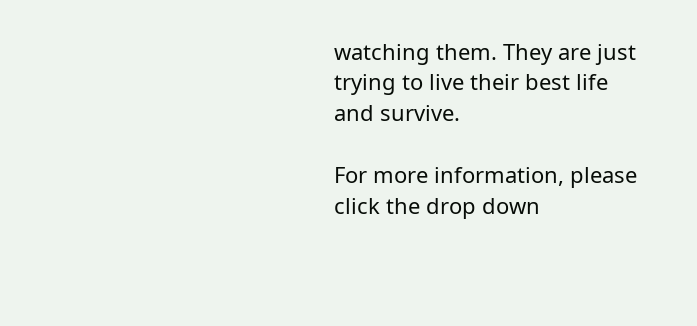watching them. They are just trying to live their best life and survive.

For more information, please click the drop down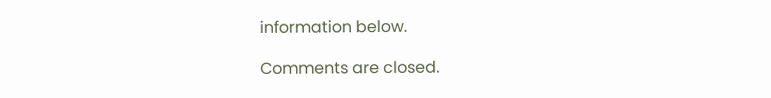information below.

Comments are closed.